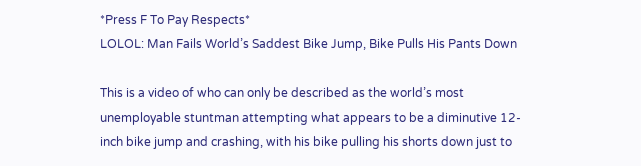*Press F To Pay Respects*
LOLOL: Man Fails World’s Saddest Bike Jump, Bike Pulls His Pants Down

This is a video of who can only be described as the world’s most unemployable stuntman attempting what appears to be a diminutive 12-inch bike jump and crashing, with his bike pulling his shorts down just to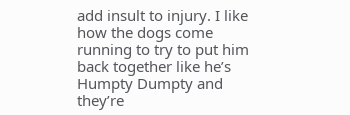add insult to injury. I like how the dogs come running to try to put him back together like he’s Humpty Dumpty and they’re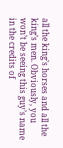all the king’s horses and all the king’s men. Obviously, you won’t be seeing this guy’s name in the credits of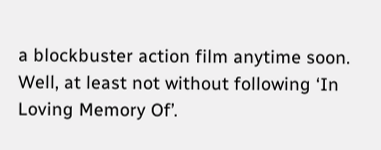a blockbuster action film anytime soon. Well, at least not without following ‘In Loving Memory Of’.